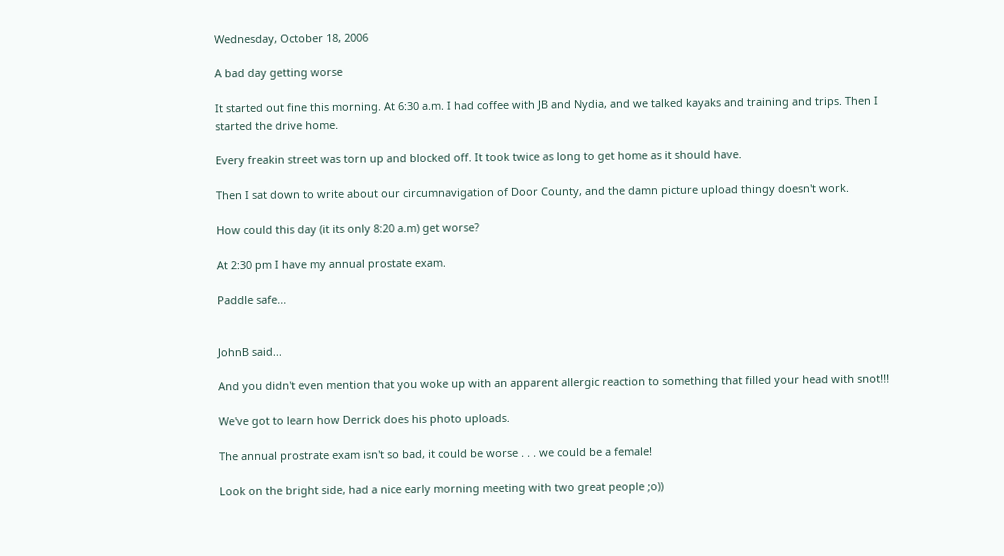Wednesday, October 18, 2006

A bad day getting worse

It started out fine this morning. At 6:30 a.m. I had coffee with JB and Nydia, and we talked kayaks and training and trips. Then I started the drive home.

Every freakin street was torn up and blocked off. It took twice as long to get home as it should have.

Then I sat down to write about our circumnavigation of Door County, and the damn picture upload thingy doesn't work.

How could this day (it its only 8:20 a.m) get worse?

At 2:30 pm I have my annual prostate exam.

Paddle safe...


JohnB said...

And you didn't even mention that you woke up with an apparent allergic reaction to something that filled your head with snot!!!

We've got to learn how Derrick does his photo uploads.

The annual prostrate exam isn't so bad, it could be worse . . . we could be a female!

Look on the bright side, had a nice early morning meeting with two great people ;o))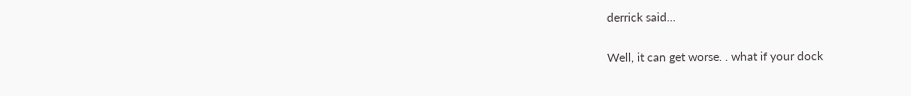derrick said...

Well, it can get worse. . what if your dock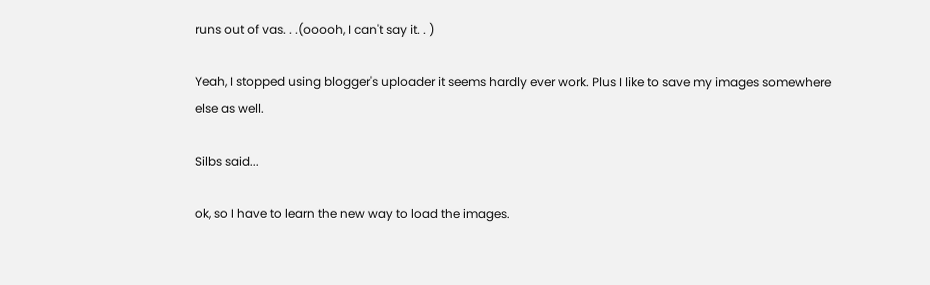runs out of vas. . .(ooooh, I can't say it. . )

Yeah, I stopped using blogger's uploader it seems hardly ever work. Plus I like to save my images somewhere else as well.

Silbs said...

ok, so I have to learn the new way to load the images.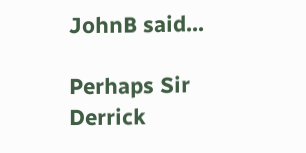JohnB said...

Perhaps Sir Derrick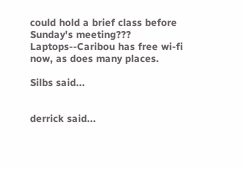could hold a brief class before Sunday's meeting??? Laptops--Caribou has free wi-fi now, as does many places.

Silbs said...


derrick said...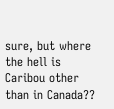sure, but where the hell is Caribou other than in Canada??